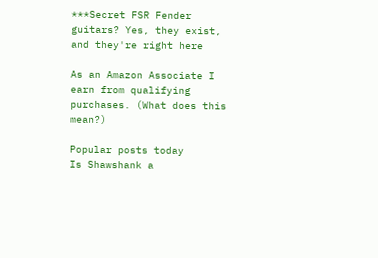***Secret FSR Fender guitars? Yes, they exist, and they're right here

As an Amazon Associate I earn from qualifying purchases. (What does this mean?)

Popular posts today
Is Shawshank a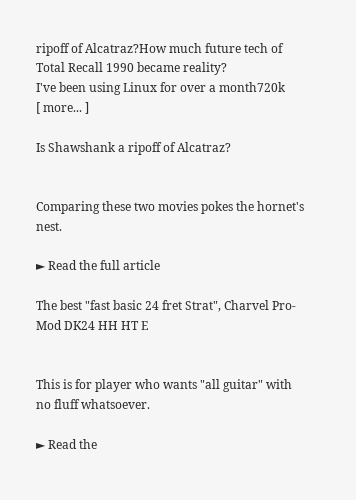ripoff of Alcatraz?How much future tech of Total Recall 1990 became reality?
I've been using Linux for over a month720k
[ more... ]

Is Shawshank a ripoff of Alcatraz?


Comparing these two movies pokes the hornet's nest.

► Read the full article

The best "fast basic 24 fret Strat", Charvel Pro-Mod DK24 HH HT E


This is for player who wants "all guitar" with no fluff whatsoever.

► Read the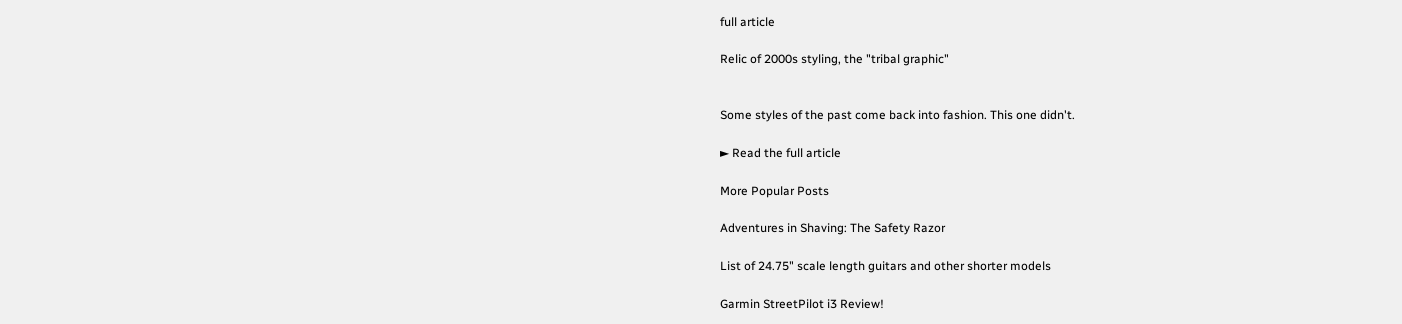full article

Relic of 2000s styling, the "tribal graphic"


Some styles of the past come back into fashion. This one didn't.

► Read the full article

More Popular Posts

Adventures in Shaving: The Safety Razor

List of 24.75" scale length guitars and other shorter models

Garmin StreetPilot i3 Review!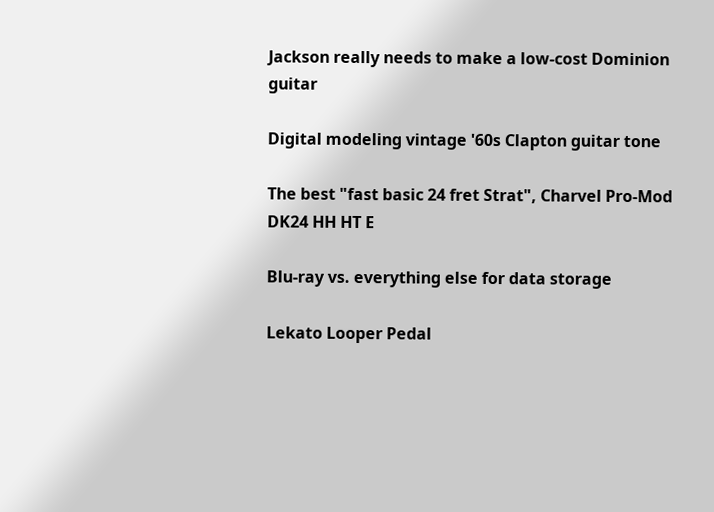Jackson really needs to make a low-cost Dominion guitar

Digital modeling vintage '60s Clapton guitar tone

The best "fast basic 24 fret Strat", Charvel Pro-Mod DK24 HH HT E

Blu-ray vs. everything else for data storage

Lekato Looper Pedal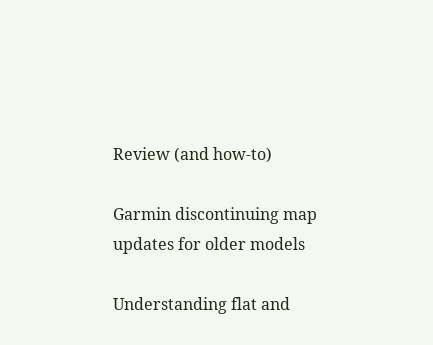Review (and how-to)

Garmin discontinuing map updates for older models

Understanding flat and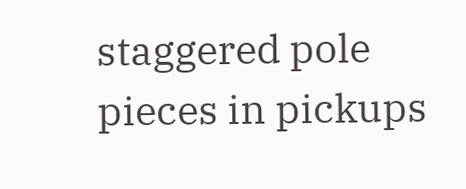staggered pole pieces in pickups